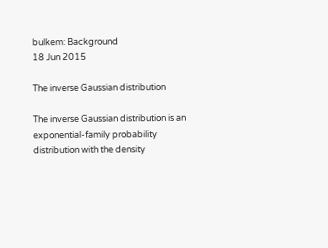bulkem: Background
18 Jun 2015

The inverse Gaussian distribution

The inverse Gaussian distribution is an exponential-family probability distribution with the density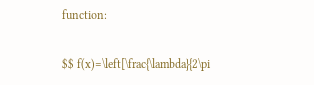function:

$$ f(x)=\left[\frac{\lambda}{2\pi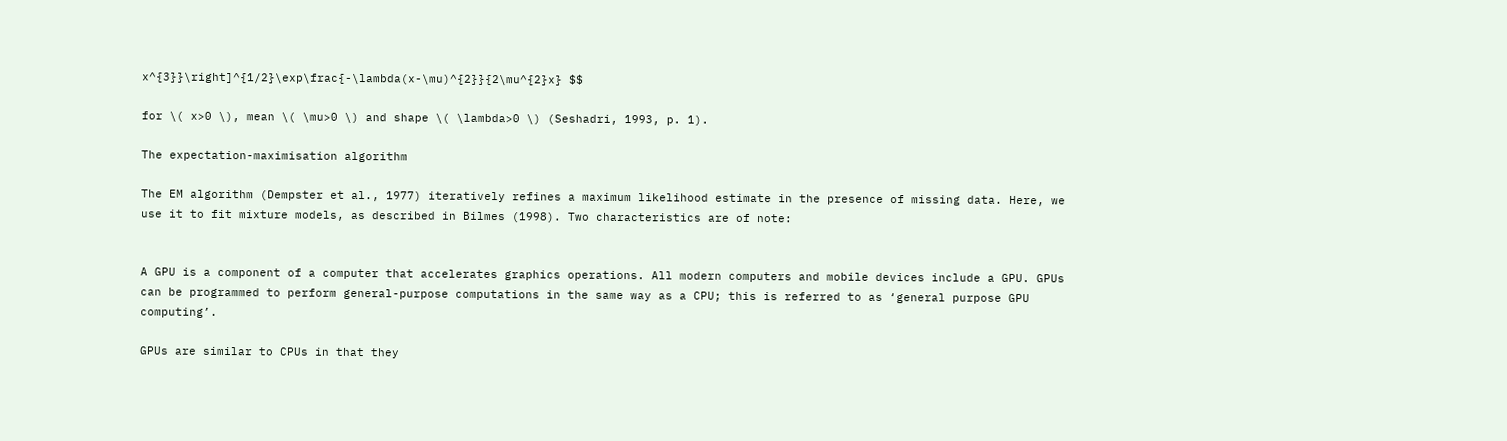x^{3}}\right]^{1/2}\exp\frac{-\lambda(x-\mu)^{2}}{2\mu^{2}x} $$

for \( x>0 \), mean \( \mu>0 \) and shape \( \lambda>0 \) (Seshadri, 1993, p. 1).

The expectation-maximisation algorithm

The EM algorithm (Dempster et al., 1977) iteratively refines a maximum likelihood estimate in the presence of missing data. Here, we use it to fit mixture models, as described in Bilmes (1998). Two characteristics are of note:


A GPU is a component of a computer that accelerates graphics operations. All modern computers and mobile devices include a GPU. GPUs can be programmed to perform general-purpose computations in the same way as a CPU; this is referred to as ‘general purpose GPU computing’.

GPUs are similar to CPUs in that they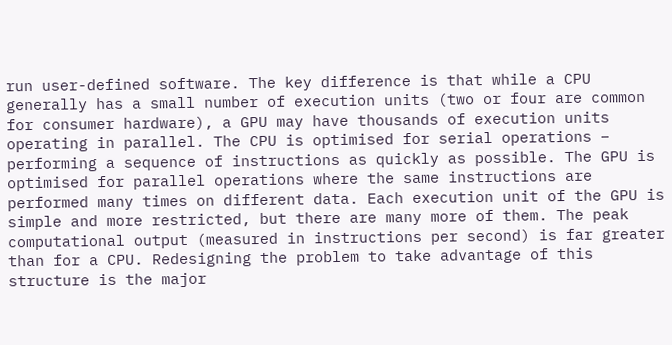run user-defined software. The key difference is that while a CPU generally has a small number of execution units (two or four are common for consumer hardware), a GPU may have thousands of execution units operating in parallel. The CPU is optimised for serial operations – performing a sequence of instructions as quickly as possible. The GPU is optimised for parallel operations where the same instructions are performed many times on different data. Each execution unit of the GPU is simple and more restricted, but there are many more of them. The peak computational output (measured in instructions per second) is far greater than for a CPU. Redesigning the problem to take advantage of this structure is the major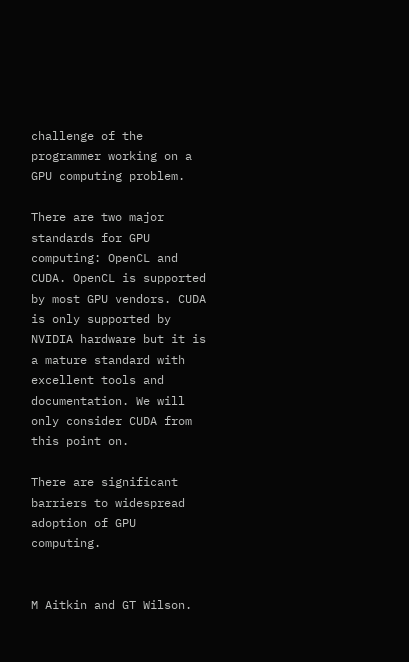challenge of the programmer working on a GPU computing problem.

There are two major standards for GPU computing: OpenCL and CUDA. OpenCL is supported by most GPU vendors. CUDA is only supported by NVIDIA hardware but it is a mature standard with excellent tools and documentation. We will only consider CUDA from this point on.

There are significant barriers to widespread adoption of GPU computing.


M Aitkin and GT Wilson.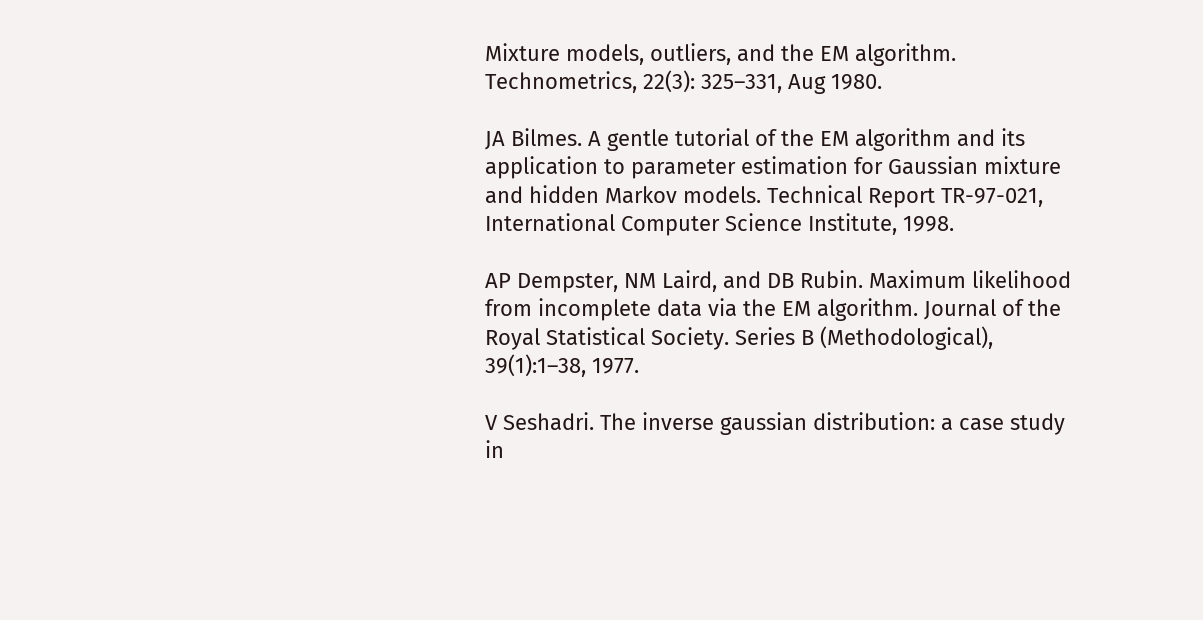Mixture models, outliers, and the EM algorithm. Technometrics, 22(3): 325–331, Aug 1980.

JA Bilmes. A gentle tutorial of the EM algorithm and its application to parameter estimation for Gaussian mixture and hidden Markov models. Technical Report TR-97-021, International Computer Science Institute, 1998.

AP Dempster, NM Laird, and DB Rubin. Maximum likelihood from incomplete data via the EM algorithm. Journal of the Royal Statistical Society. Series B (Methodological), 39(1):1–38, 1977.

V Seshadri. The inverse gaussian distribution: a case study in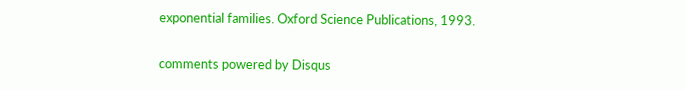exponential families. Oxford Science Publications, 1993.

comments powered by Disqus